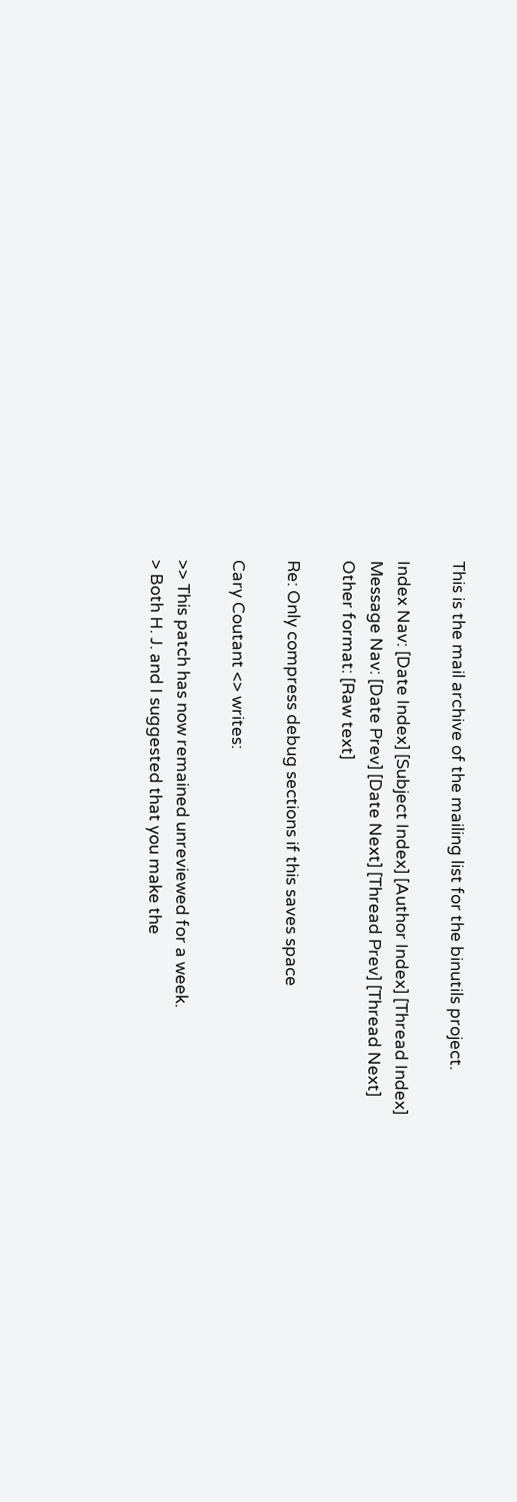This is the mail archive of the mailing list for the binutils project.

Index Nav: [Date Index] [Subject Index] [Author Index] [Thread Index]
Message Nav: [Date Prev] [Date Next] [Thread Prev] [Thread Next]
Other format: [Raw text]

Re: Only compress debug sections if this saves space

Cary Coutant <> writes:

>> This patch has now remained unreviewed for a week.
> Both H. J. and I suggested that you make the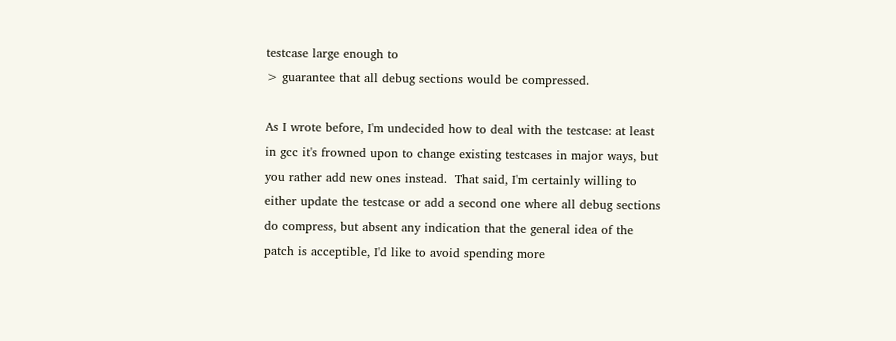testcase large enough to
> guarantee that all debug sections would be compressed.

As I wrote before, I'm undecided how to deal with the testcase: at least
in gcc it's frowned upon to change existing testcases in major ways, but
you rather add new ones instead.  That said, I'm certainly willing to
either update the testcase or add a second one where all debug sections
do compress, but absent any indication that the general idea of the
patch is acceptible, I'd like to avoid spending more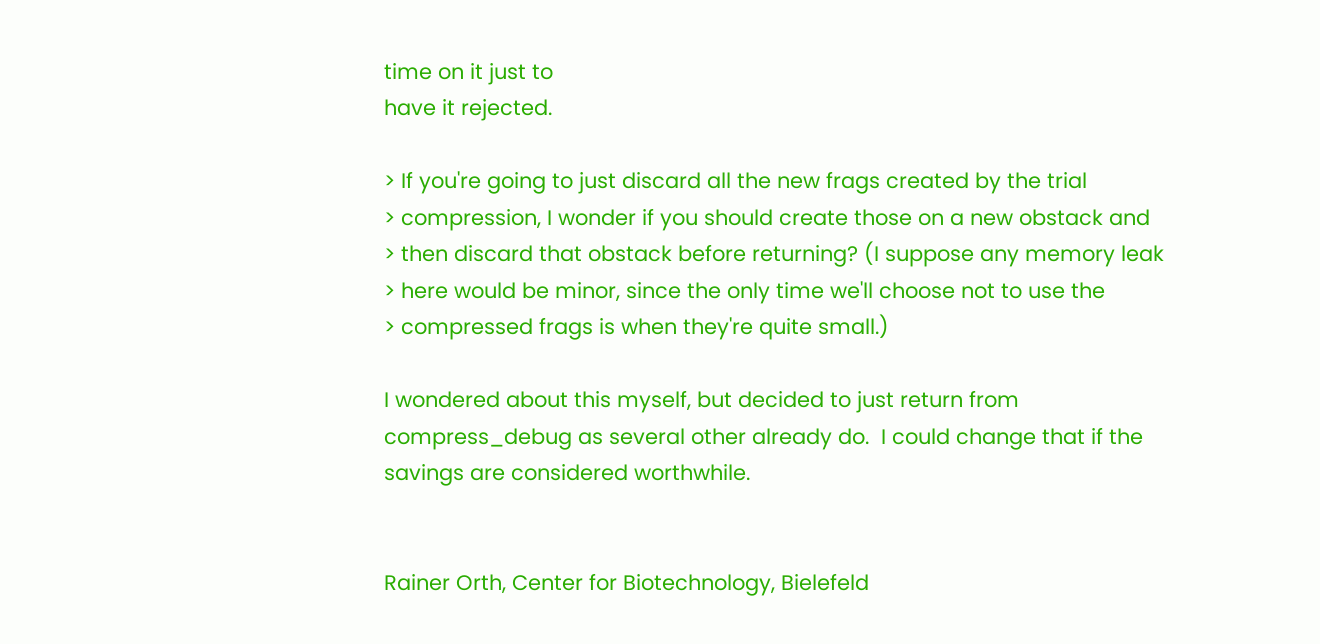time on it just to
have it rejected.

> If you're going to just discard all the new frags created by the trial
> compression, I wonder if you should create those on a new obstack and
> then discard that obstack before returning? (I suppose any memory leak
> here would be minor, since the only time we'll choose not to use the
> compressed frags is when they're quite small.)

I wondered about this myself, but decided to just return from
compress_debug as several other already do.  I could change that if the
savings are considered worthwhile.


Rainer Orth, Center for Biotechnology, Bielefeld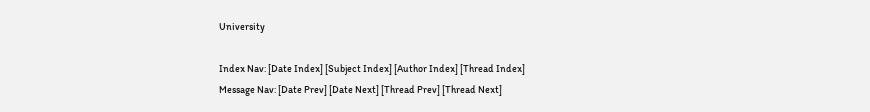University

Index Nav: [Date Index] [Subject Index] [Author Index] [Thread Index]
Message Nav: [Date Prev] [Date Next] [Thread Prev] [Thread Next]